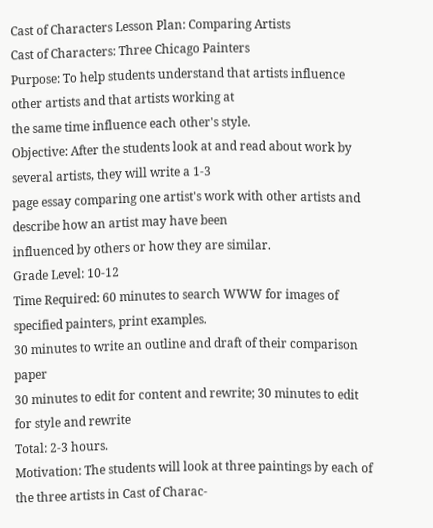Cast of Characters Lesson Plan: Comparing Artists
Cast of Characters: Three Chicago Painters
Purpose: To help students understand that artists influence other artists and that artists working at
the same time influence each other's style.
Objective: After the students look at and read about work by several artists, they will write a 1-3
page essay comparing one artist's work with other artists and describe how an artist may have been
influenced by others or how they are similar.
Grade Level: 10-12
Time Required: 60 minutes to search WWW for images of specified painters, print examples.
30 minutes to write an outline and draft of their comparison paper
30 minutes to edit for content and rewrite; 30 minutes to edit for style and rewrite
Total: 2-3 hours.
Motivation: The students will look at three paintings by each of the three artists in Cast of Charac-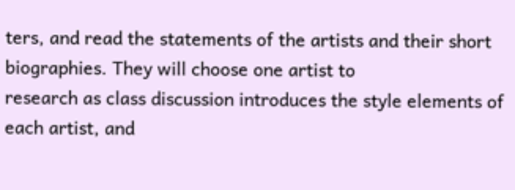ters, and read the statements of the artists and their short biographies. They will choose one artist to
research as class discussion introduces the style elements of each artist, and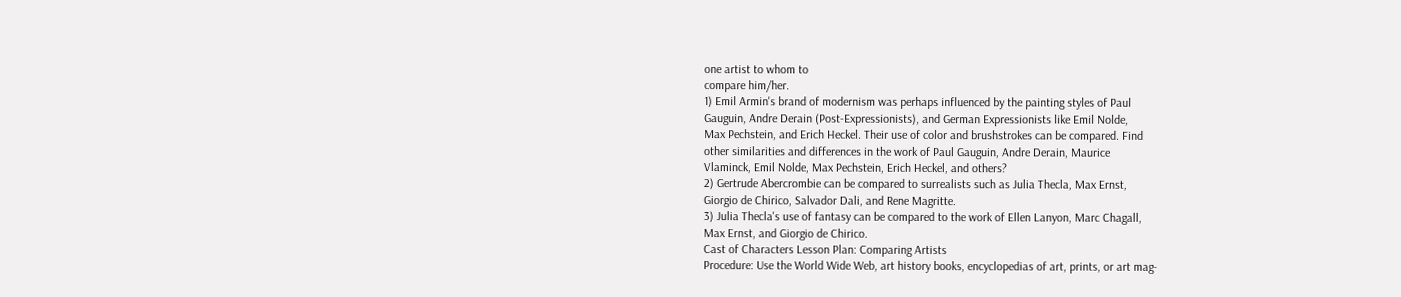one artist to whom to
compare him/her.
1) Emil Armin's brand of modernism was perhaps influenced by the painting styles of Paul
Gauguin, Andre Derain (Post-Expressionists), and German Expressionists like Emil Nolde,
Max Pechstein, and Erich Heckel. Their use of color and brushstrokes can be compared. Find
other similarities and differences in the work of Paul Gauguin, Andre Derain, Maurice
Vlaminck, Emil Nolde, Max Pechstein, Erich Heckel, and others?
2) Gertrude Abercrombie can be compared to surrealists such as Julia Thecla, Max Ernst,
Giorgio de Chirico, Salvador Dali, and Rene Magritte.
3) Julia Thecla's use of fantasy can be compared to the work of Ellen Lanyon, Marc Chagall,
Max Ernst, and Giorgio de Chirico.
Cast of Characters Lesson Plan: Comparing Artists
Procedure: Use the World Wide Web, art history books, encyclopedias of art, prints, or art mag-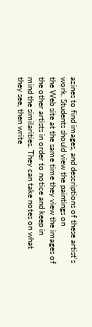azines to find images, and descriptions of these artist's work. Students should view the paintings on
the Web site at the same time they view the images of the other artists in order to notice and keep in
mind the similarities. They can take notes on what they see, then write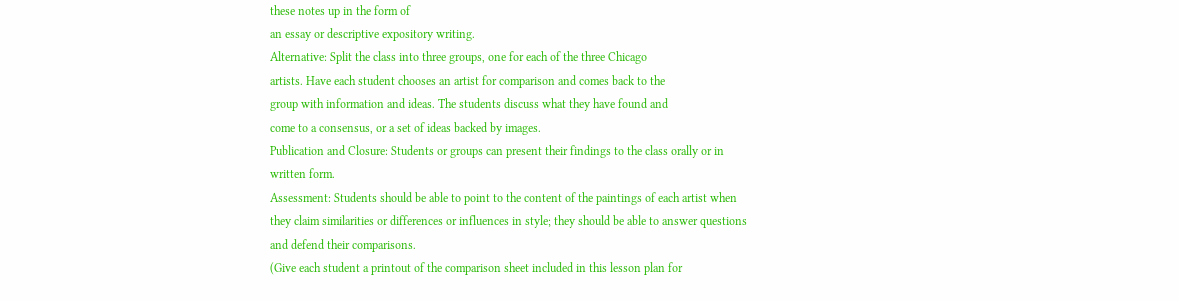these notes up in the form of
an essay or descriptive expository writing.
Alternative: Split the class into three groups, one for each of the three Chicago
artists. Have each student chooses an artist for comparison and comes back to the
group with information and ideas. The students discuss what they have found and
come to a consensus, or a set of ideas backed by images.
Publication and Closure: Students or groups can present their findings to the class orally or in
written form.
Assessment: Students should be able to point to the content of the paintings of each artist when
they claim similarities or differences or influences in style; they should be able to answer questions
and defend their comparisons.
(Give each student a printout of the comparison sheet included in this lesson plan for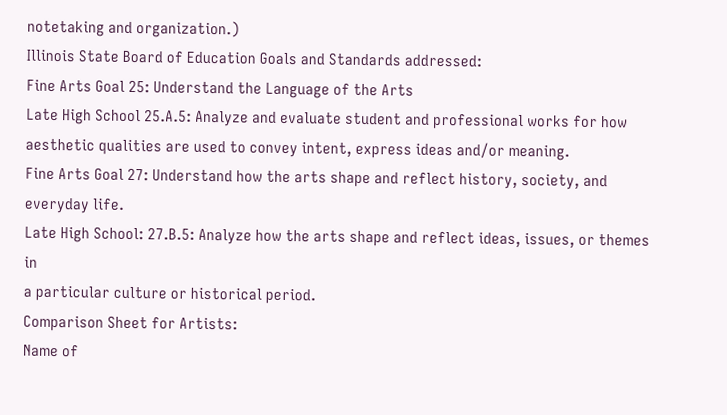notetaking and organization.)
Illinois State Board of Education Goals and Standards addressed:
Fine Arts Goal 25: Understand the Language of the Arts
Late High School 25.A.5: Analyze and evaluate student and professional works for how
aesthetic qualities are used to convey intent, express ideas and/or meaning.
Fine Arts Goal 27: Understand how the arts shape and reflect history, society, and everyday life.
Late High School: 27.B.5: Analyze how the arts shape and reflect ideas, issues, or themes in
a particular culture or historical period.
Comparison Sheet for Artists:
Name of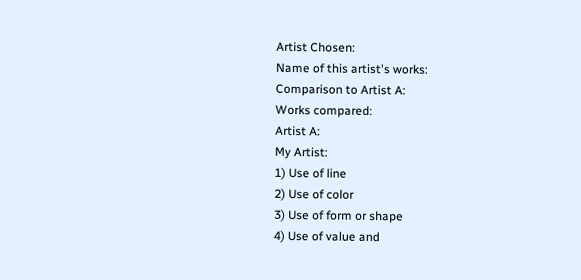Artist Chosen:
Name of this artist's works:
Comparison to Artist A:
Works compared:
Artist A:
My Artist:
1) Use of line
2) Use of color
3) Use of form or shape
4) Use of value and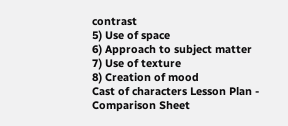contrast
5) Use of space
6) Approach to subject matter
7) Use of texture
8) Creation of mood
Cast of characters Lesson Plan - Comparison Sheet